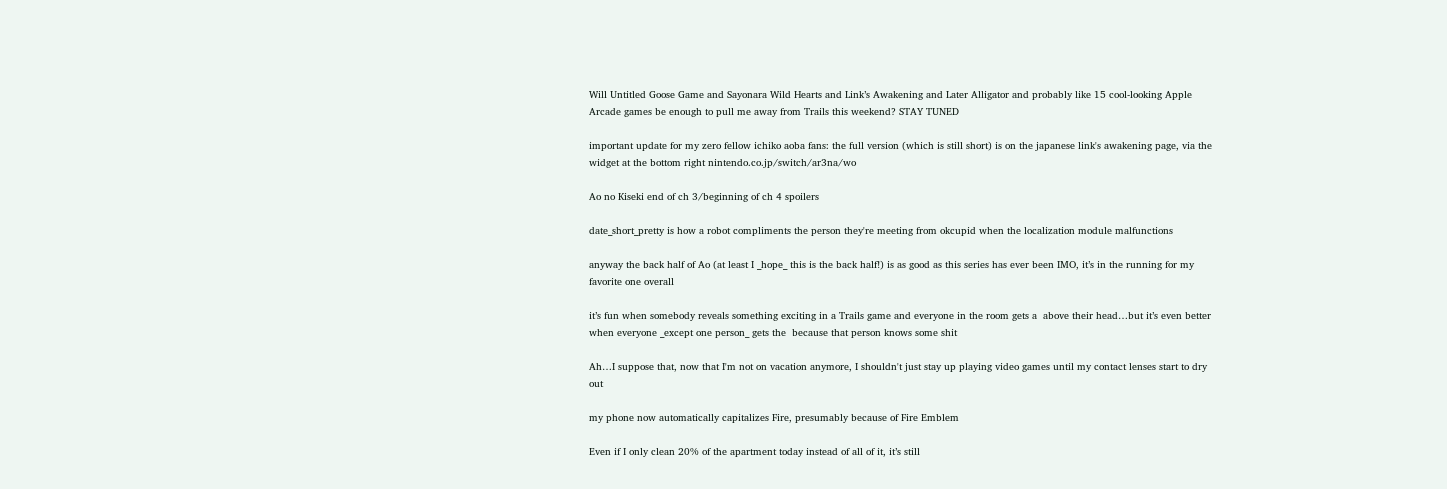Will Untitled Goose Game and Sayonara Wild Hearts and Link’s Awakening and Later Alligator and probably like 15 cool-looking Apple Arcade games be enough to pull me away from Trails this weekend? STAY TUNED

important update for my zero fellow ichiko aoba fans: the full version (which is still short) is on the japanese link's awakening page, via the widget at the bottom right nintendo.co.jp/switch/ar3na/wo

Ao no Kiseki end of ch 3/beginning of ch 4 spoilers

date_short_pretty is how a robot compliments the person they're meeting from okcupid when the localization module malfunctions

anyway the back half of Ao (at least I _hope_ this is the back half!) is as good as this series has ever been IMO, it’s in the running for my favorite one overall

it’s fun when somebody reveals something exciting in a Trails game and everyone in the room gets a  above their head…but it’s even better when everyone _except one person_ gets the  because that person knows some shit

Ah…I suppose that, now that I'm not on vacation anymore, I shouldn't just stay up playing video games until my contact lenses start to dry out

my phone now automatically capitalizes Fire, presumably because of Fire Emblem

Even if I only clean 20% of the apartment today instead of all of it, it’s still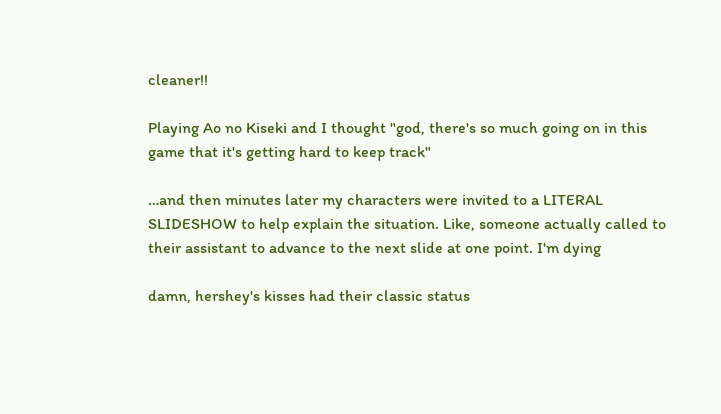cleaner!!

Playing Ao no Kiseki and I thought "god, there's so much going on in this game that it's getting hard to keep track"

…and then minutes later my characters were invited to a LITERAL SLIDESHOW to help explain the situation. Like, someone actually called to their assistant to advance to the next slide at one point. I'm dying

damn, hershey's kisses had their classic status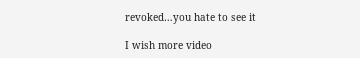revoked…you hate to see it

I wish more video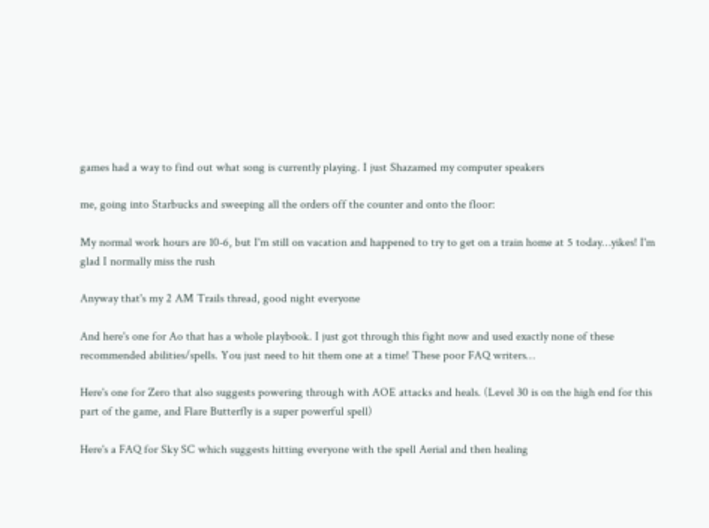games had a way to find out what song is currently playing. I just Shazamed my computer speakers

me, going into Starbucks and sweeping all the orders off the counter and onto the floor:

My normal work hours are 10-6, but I'm still on vacation and happened to try to get on a train home at 5 today…yikes! I'm glad I normally miss the rush

Anyway that's my 2 AM Trails thread, good night everyone

And here's one for Ao that has a whole playbook. I just got through this fight now and used exactly none of these recommended abilities/spells. You just need to hit them one at a time! These poor FAQ writers…

Here's one for Zero that also suggests powering through with AOE attacks and heals. (Level 30 is on the high end for this part of the game, and Flare Butterfly is a super powerful spell)

Here's a FAQ for Sky SC which suggests hitting everyone with the spell Aerial and then healing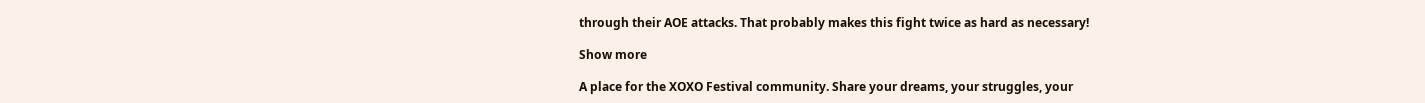through their AOE attacks. That probably makes this fight twice as hard as necessary!

Show more

A place for the XOXO Festival community. Share your dreams, your struggles, your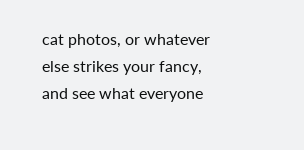cat photos, or whatever else strikes your fancy, and see what everyone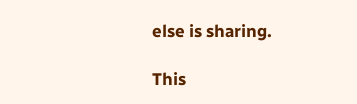else is sharing.

This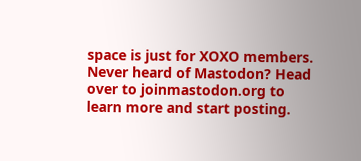space is just for XOXO members. Never heard of Mastodon? Head over to joinmastodon.org to learn more and start posting.